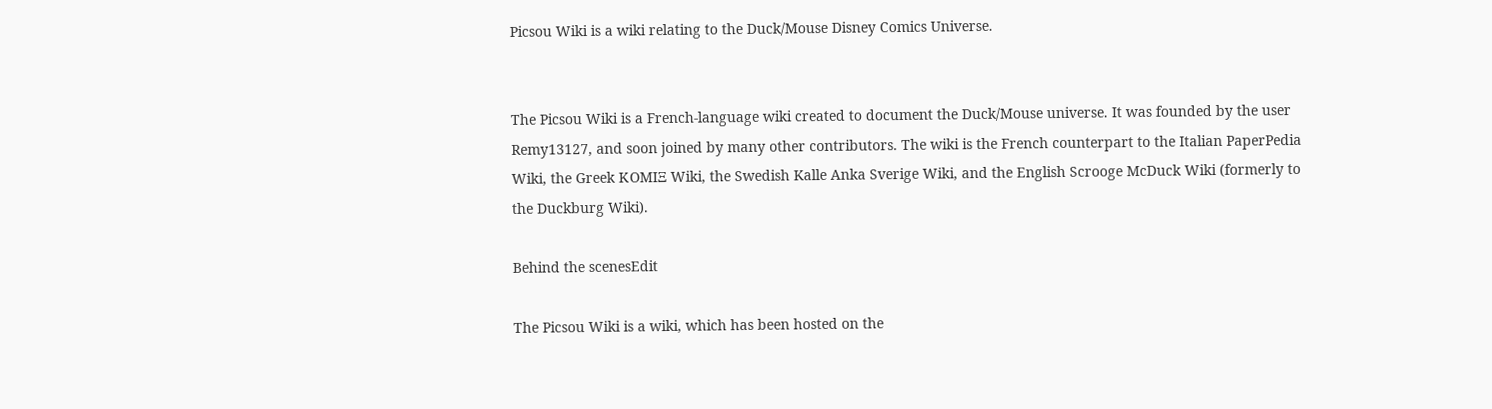Picsou Wiki is a wiki relating to the Duck/Mouse Disney Comics Universe.


The Picsou Wiki is a French-language wiki created to document the Duck/Mouse universe. It was founded by the user Remy13127, and soon joined by many other contributors. The wiki is the French counterpart to the Italian PaperPedia Wiki, the Greek ΚΟΜΙΞ Wiki, the Swedish Kalle Anka Sverige Wiki, and the English Scrooge McDuck Wiki (formerly to the Duckburg Wiki).

Behind the scenesEdit

The Picsou Wiki is a wiki, which has been hosted on the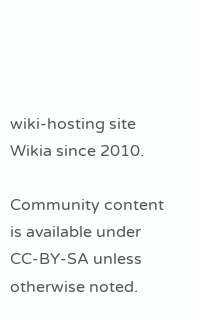wiki-hosting site Wikia since 2010.

Community content is available under CC-BY-SA unless otherwise noted.